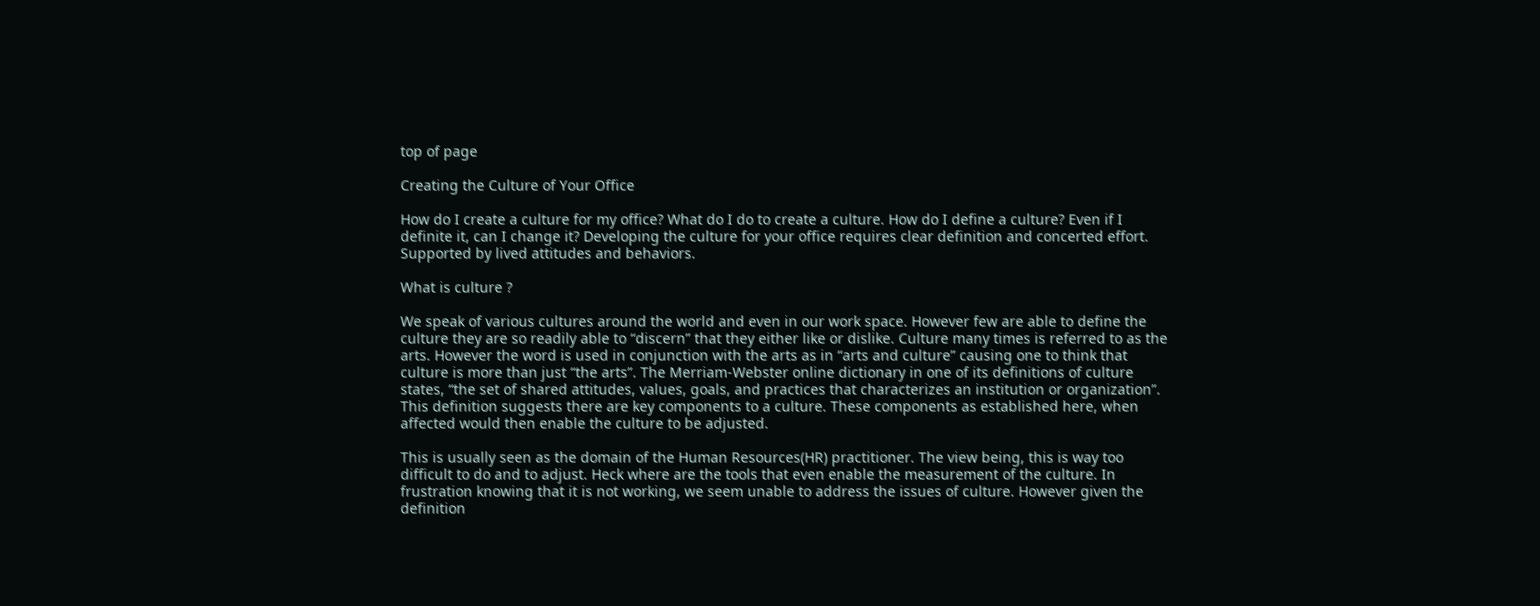top of page

Creating the Culture of Your Office

How do I create a culture for my office? What do I do to create a culture. How do I define a culture? Even if I definite it, can I change it? Developing the culture for your office requires clear definition and concerted effort. Supported by lived attitudes and behaviors.

What is culture ?

We speak of various cultures around the world and even in our work space. However few are able to define the culture they are so readily able to “discern” that they either like or dislike. Culture many times is referred to as the arts. However the word is used in conjunction with the arts as in “arts and culture” causing one to think that culture is more than just “the arts”. The Merriam-Webster online dictionary in one of its definitions of culture states, “the set of shared attitudes, values, goals, and practices that characterizes an institution or organization”. This definition suggests there are key components to a culture. These components as established here, when affected would then enable the culture to be adjusted.

This is usually seen as the domain of the Human Resources(HR) practitioner. The view being, this is way too difficult to do and to adjust. Heck where are the tools that even enable the measurement of the culture. In frustration knowing that it is not working, we seem unable to address the issues of culture. However given the definition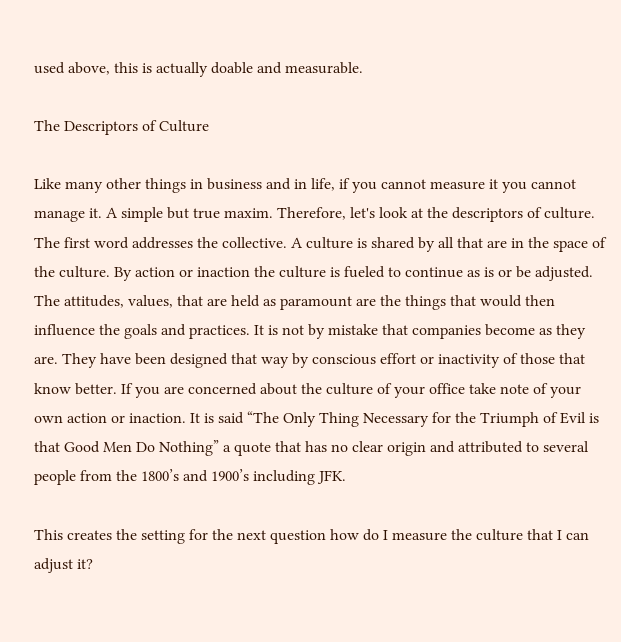used above, this is actually doable and measurable.

The Descriptors of Culture

Like many other things in business and in life, if you cannot measure it you cannot manage it. A simple but true maxim. Therefore, let's look at the descriptors of culture. The first word addresses the collective. A culture is shared by all that are in the space of the culture. By action or inaction the culture is fueled to continue as is or be adjusted. The attitudes, values, that are held as paramount are the things that would then influence the goals and practices. It is not by mistake that companies become as they are. They have been designed that way by conscious effort or inactivity of those that know better. If you are concerned about the culture of your office take note of your own action or inaction. It is said “The Only Thing Necessary for the Triumph of Evil is that Good Men Do Nothing” a quote that has no clear origin and attributed to several people from the 1800’s and 1900’s including JFK.

This creates the setting for the next question how do I measure the culture that I can adjust it?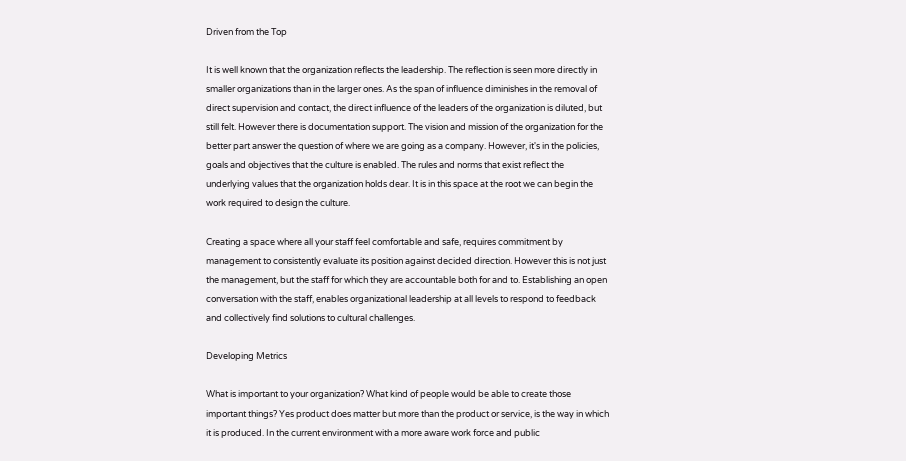Driven from the Top

It is well known that the organization reflects the leadership. The reflection is seen more directly in smaller organizations than in the larger ones. As the span of influence diminishes in the removal of direct supervision and contact, the direct influence of the leaders of the organization is diluted, but still felt. However there is documentation support. The vision and mission of the organization for the better part answer the question of where we are going as a company. However, it's in the policies, goals and objectives that the culture is enabled. The rules and norms that exist reflect the underlying values that the organization holds dear. It is in this space at the root we can begin the work required to design the culture.

Creating a space where all your staff feel comfortable and safe, requires commitment by management to consistently evaluate its position against decided direction. However this is not just the management, but the staff for which they are accountable both for and to. Establishing an open conversation with the staff, enables organizational leadership at all levels to respond to feedback and collectively find solutions to cultural challenges.

Developing Metrics

What is important to your organization? What kind of people would be able to create those important things? Yes product does matter but more than the product or service, is the way in which it is produced. In the current environment with a more aware work force and public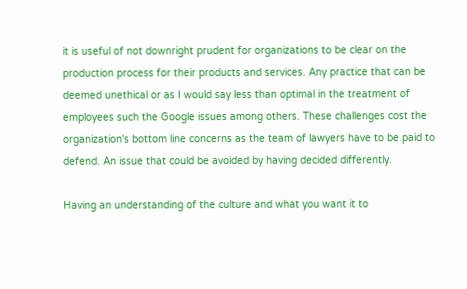it is useful of not downright prudent for organizations to be clear on the production process for their products and services. Any practice that can be deemed unethical or as I would say less than optimal in the treatment of employees such the Google issues among others. These challenges cost the organization's bottom line concerns as the team of lawyers have to be paid to defend. An issue that could be avoided by having decided differently.

Having an understanding of the culture and what you want it to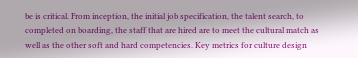be is critical. From inception, the initial job specification, the talent search, to completed on boarding, the staff that are hired are to meet the cultural match as well as the other soft and hard competencies. Key metrics for culture design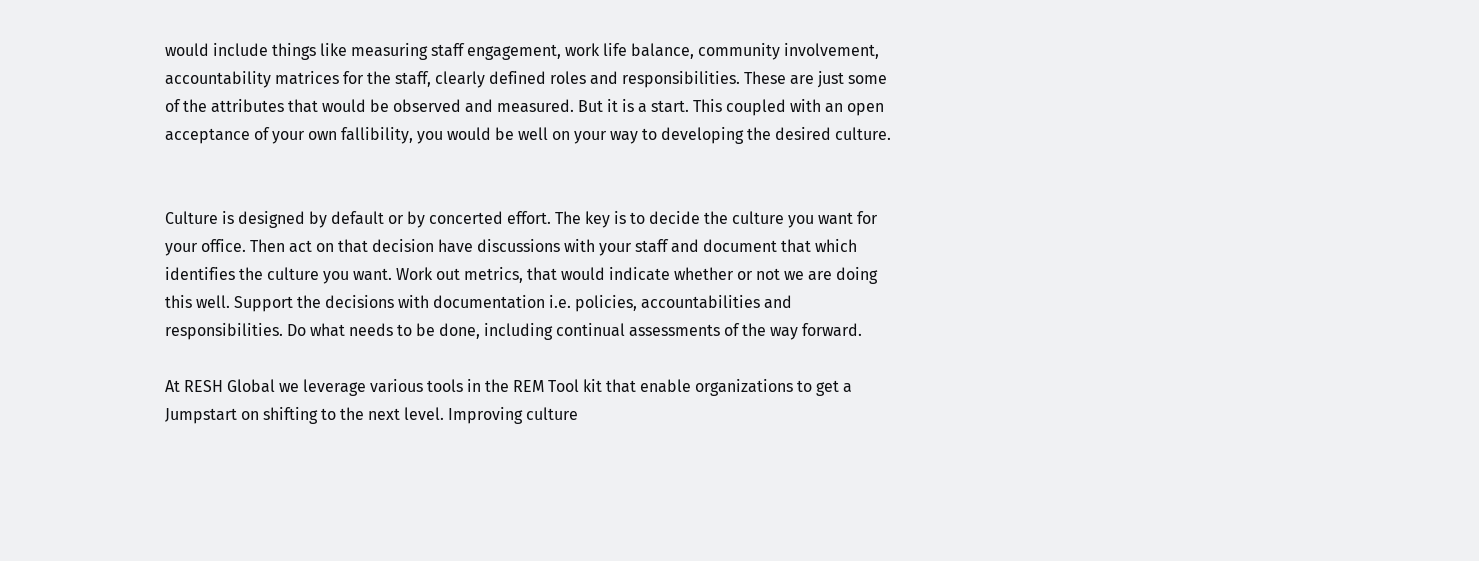would include things like measuring staff engagement, work life balance, community involvement, accountability matrices for the staff, clearly defined roles and responsibilities. These are just some of the attributes that would be observed and measured. But it is a start. This coupled with an open acceptance of your own fallibility, you would be well on your way to developing the desired culture.


Culture is designed by default or by concerted effort. The key is to decide the culture you want for your office. Then act on that decision have discussions with your staff and document that which identifies the culture you want. Work out metrics, that would indicate whether or not we are doing this well. Support the decisions with documentation i.e. policies, accountabilities and responsibilities. Do what needs to be done, including continual assessments of the way forward.

At RESH Global we leverage various tools in the REM Tool kit that enable organizations to get a Jumpstart on shifting to the next level. Improving culture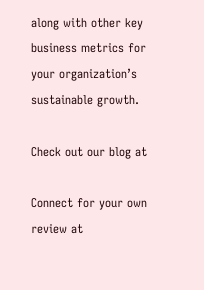along with other key business metrics for your organization’s sustainable growth.

Check out our blog at

Connect for your own review at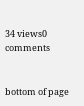34 views0 comments


bottom of page